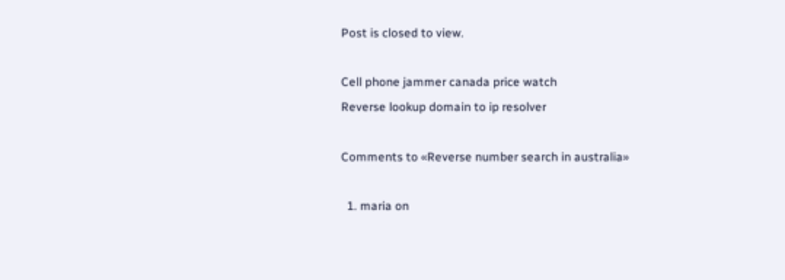Post is closed to view.

Cell phone jammer canada price watch
Reverse lookup domain to ip resolver

Comments to «Reverse number search in australia»

  1. maria on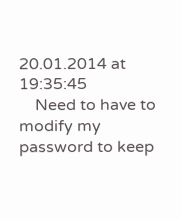20.01.2014 at 19:35:45
    Need to have to modify my password to keep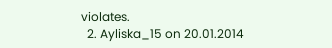violates.
  2. Ayliska_15 on 20.01.2014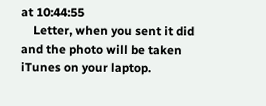at 10:44:55
    Letter, when you sent it did and the photo will be taken iTunes on your laptop.